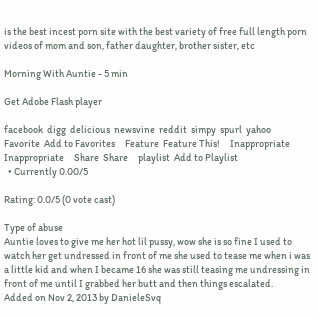is the best incest porn site with the best variety of free full length porn videos of mom and son, father daughter, brother sister, etc

Morning With Auntie - 5 min

Get Adobe Flash player

facebook  digg  delicious  newsvine  reddit  simpy  spurl  yahoo
Favorite  Add to Favorites     Feature  Feature This!     Inappropriate  Inappropriate     Share  Share     playlist  Add to Playlist
  • Currently 0.00/5

Rating: 0.0/5 (0 vote cast)

Type of abuse
Auntie loves to give me her hot lil pussy, wow she is so fine I used to watch her get undressed in front of me she used to tease me when i was a little kid and when I became 16 she was still teasing me undressing in front of me until I grabbed her butt and then things escalated.
Added on Nov 2, 2013 by DanieleSvq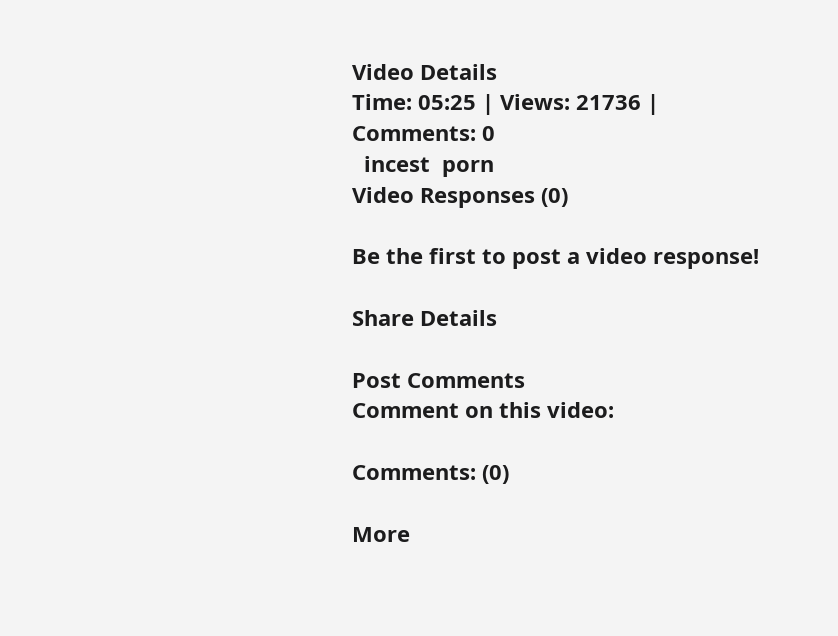Video Details
Time: 05:25 | Views: 21736 | Comments: 0
  incest  porn
Video Responses (0)

Be the first to post a video response!

Share Details

Post Comments
Comment on this video:

Comments: (0)

More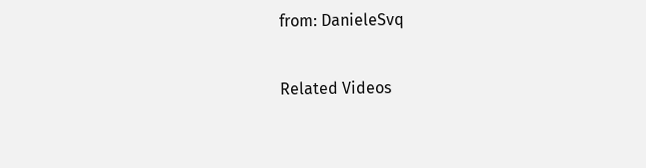from: DanieleSvq

Related Videos